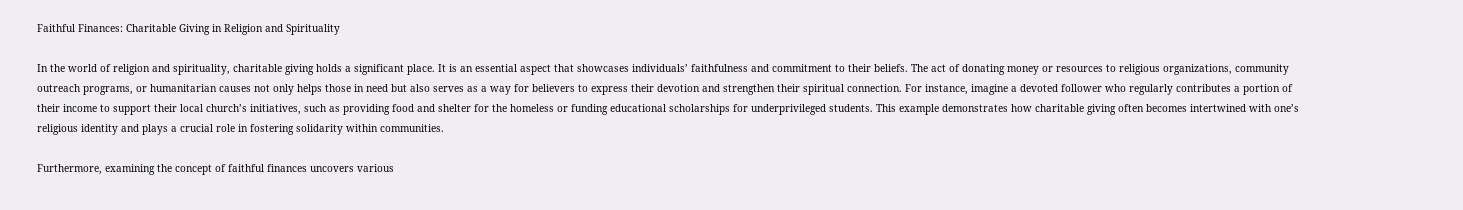Faithful Finances: Charitable Giving in Religion and Spirituality

In the world of religion and spirituality, charitable giving holds a significant place. It is an essential aspect that showcases individuals’ faithfulness and commitment to their beliefs. The act of donating money or resources to religious organizations, community outreach programs, or humanitarian causes not only helps those in need but also serves as a way for believers to express their devotion and strengthen their spiritual connection. For instance, imagine a devoted follower who regularly contributes a portion of their income to support their local church’s initiatives, such as providing food and shelter for the homeless or funding educational scholarships for underprivileged students. This example demonstrates how charitable giving often becomes intertwined with one’s religious identity and plays a crucial role in fostering solidarity within communities.

Furthermore, examining the concept of faithful finances uncovers various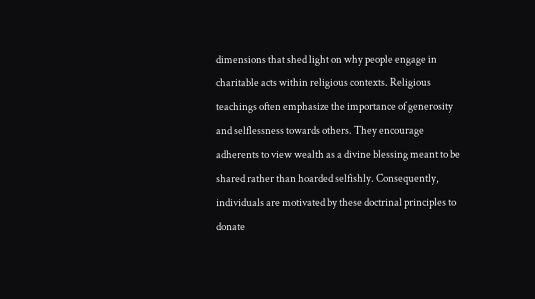dimensions that shed light on why people engage in charitable acts within religious contexts. Religious teachings often emphasize the importance of generosity and selflessness towards others. They encourage adherents to view wealth as a divine blessing meant to be shared rather than hoarded selfishly. Consequently, individuals are motivated by these doctrinal principles to donate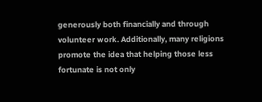generously both financially and through volunteer work. Additionally, many religions promote the idea that helping those less fortunate is not only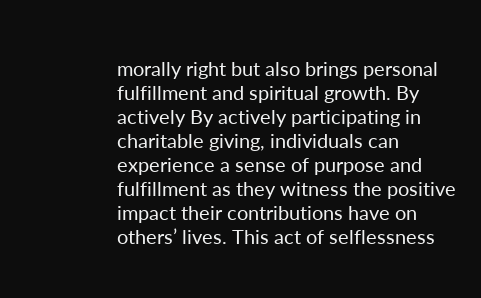morally right but also brings personal fulfillment and spiritual growth. By actively By actively participating in charitable giving, individuals can experience a sense of purpose and fulfillment as they witness the positive impact their contributions have on others’ lives. This act of selflessness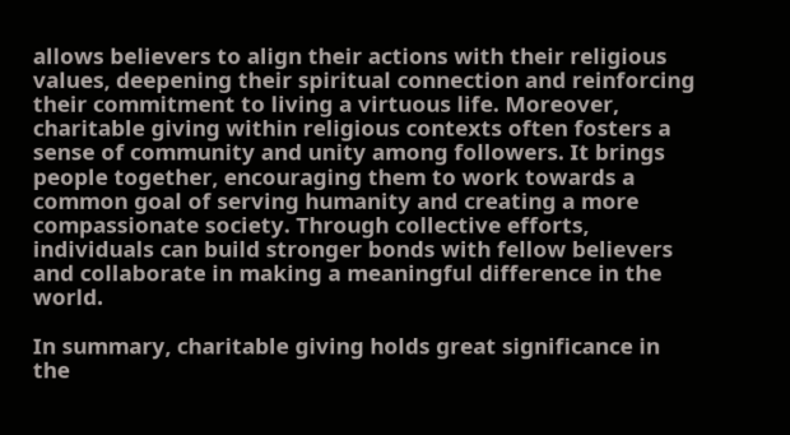allows believers to align their actions with their religious values, deepening their spiritual connection and reinforcing their commitment to living a virtuous life. Moreover, charitable giving within religious contexts often fosters a sense of community and unity among followers. It brings people together, encouraging them to work towards a common goal of serving humanity and creating a more compassionate society. Through collective efforts, individuals can build stronger bonds with fellow believers and collaborate in making a meaningful difference in the world.

In summary, charitable giving holds great significance in the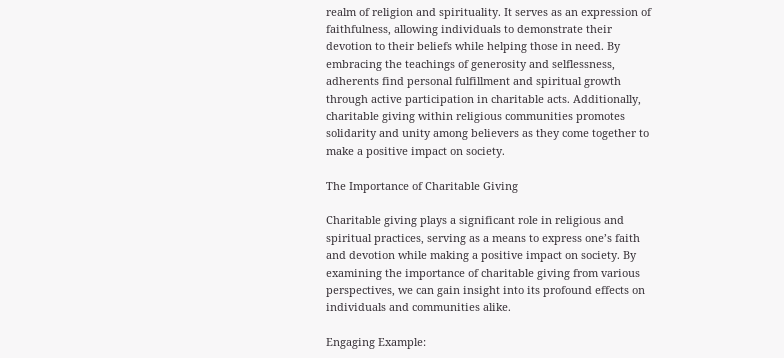realm of religion and spirituality. It serves as an expression of faithfulness, allowing individuals to demonstrate their devotion to their beliefs while helping those in need. By embracing the teachings of generosity and selflessness, adherents find personal fulfillment and spiritual growth through active participation in charitable acts. Additionally, charitable giving within religious communities promotes solidarity and unity among believers as they come together to make a positive impact on society.

The Importance of Charitable Giving

Charitable giving plays a significant role in religious and spiritual practices, serving as a means to express one’s faith and devotion while making a positive impact on society. By examining the importance of charitable giving from various perspectives, we can gain insight into its profound effects on individuals and communities alike.

Engaging Example: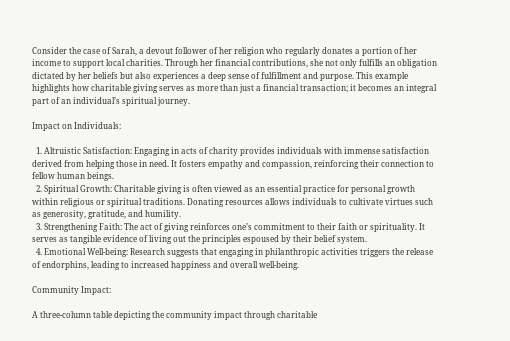Consider the case of Sarah, a devout follower of her religion who regularly donates a portion of her income to support local charities. Through her financial contributions, she not only fulfills an obligation dictated by her beliefs but also experiences a deep sense of fulfillment and purpose. This example highlights how charitable giving serves as more than just a financial transaction; it becomes an integral part of an individual’s spiritual journey.

Impact on Individuals:

  1. Altruistic Satisfaction: Engaging in acts of charity provides individuals with immense satisfaction derived from helping those in need. It fosters empathy and compassion, reinforcing their connection to fellow human beings.
  2. Spiritual Growth: Charitable giving is often viewed as an essential practice for personal growth within religious or spiritual traditions. Donating resources allows individuals to cultivate virtues such as generosity, gratitude, and humility.
  3. Strengthening Faith: The act of giving reinforces one’s commitment to their faith or spirituality. It serves as tangible evidence of living out the principles espoused by their belief system.
  4. Emotional Well-being: Research suggests that engaging in philanthropic activities triggers the release of endorphins, leading to increased happiness and overall well-being.

Community Impact:

A three-column table depicting the community impact through charitable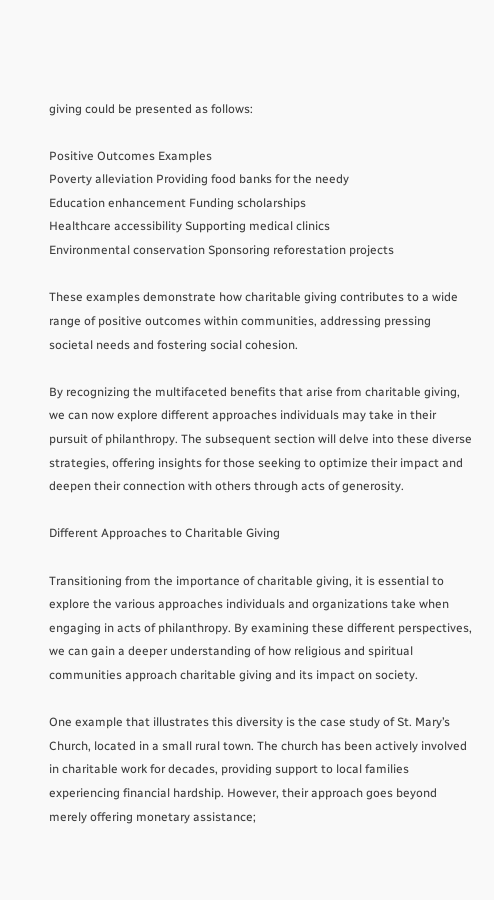giving could be presented as follows:

Positive Outcomes Examples
Poverty alleviation Providing food banks for the needy
Education enhancement Funding scholarships
Healthcare accessibility Supporting medical clinics
Environmental conservation Sponsoring reforestation projects

These examples demonstrate how charitable giving contributes to a wide range of positive outcomes within communities, addressing pressing societal needs and fostering social cohesion.

By recognizing the multifaceted benefits that arise from charitable giving, we can now explore different approaches individuals may take in their pursuit of philanthropy. The subsequent section will delve into these diverse strategies, offering insights for those seeking to optimize their impact and deepen their connection with others through acts of generosity.

Different Approaches to Charitable Giving

Transitioning from the importance of charitable giving, it is essential to explore the various approaches individuals and organizations take when engaging in acts of philanthropy. By examining these different perspectives, we can gain a deeper understanding of how religious and spiritual communities approach charitable giving and its impact on society.

One example that illustrates this diversity is the case study of St. Mary’s Church, located in a small rural town. The church has been actively involved in charitable work for decades, providing support to local families experiencing financial hardship. However, their approach goes beyond merely offering monetary assistance;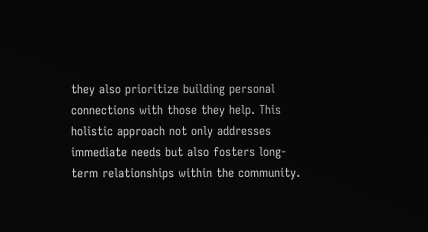they also prioritize building personal connections with those they help. This holistic approach not only addresses immediate needs but also fosters long-term relationships within the community.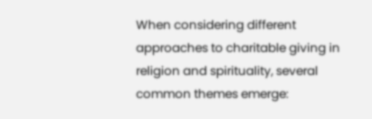When considering different approaches to charitable giving in religion and spirituality, several common themes emerge: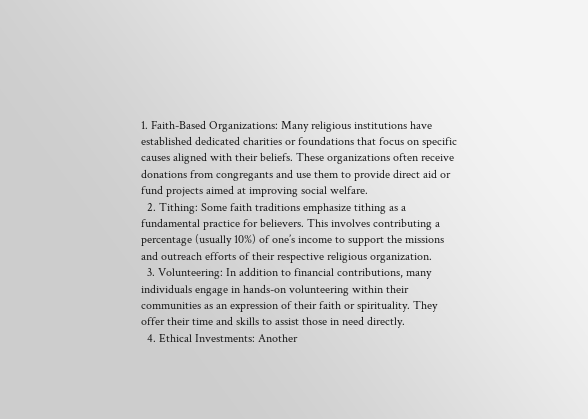1. Faith-Based Organizations: Many religious institutions have established dedicated charities or foundations that focus on specific causes aligned with their beliefs. These organizations often receive donations from congregants and use them to provide direct aid or fund projects aimed at improving social welfare.
  2. Tithing: Some faith traditions emphasize tithing as a fundamental practice for believers. This involves contributing a percentage (usually 10%) of one’s income to support the missions and outreach efforts of their respective religious organization.
  3. Volunteering: In addition to financial contributions, many individuals engage in hands-on volunteering within their communities as an expression of their faith or spirituality. They offer their time and skills to assist those in need directly.
  4. Ethical Investments: Another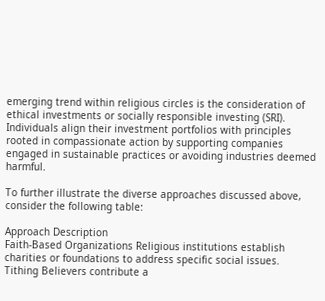emerging trend within religious circles is the consideration of ethical investments or socially responsible investing (SRI). Individuals align their investment portfolios with principles rooted in compassionate action by supporting companies engaged in sustainable practices or avoiding industries deemed harmful.

To further illustrate the diverse approaches discussed above, consider the following table:

Approach Description
Faith-Based Organizations Religious institutions establish charities or foundations to address specific social issues.
Tithing Believers contribute a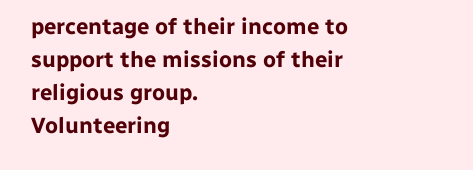percentage of their income to support the missions of their religious group.
Volunteering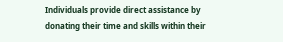Individuals provide direct assistance by donating their time and skills within their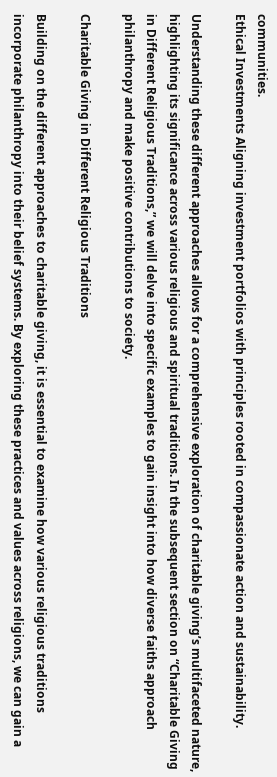communities.
Ethical Investments Aligning investment portfolios with principles rooted in compassionate action and sustainability.

Understanding these different approaches allows for a comprehensive exploration of charitable giving’s multifaceted nature, highlighting its significance across various religious and spiritual traditions. In the subsequent section on “Charitable Giving in Different Religious Traditions,” we will delve into specific examples to gain insight into how diverse faiths approach philanthropy and make positive contributions to society.

Charitable Giving in Different Religious Traditions

Building on the different approaches to charitable giving, it is essential to examine how various religious traditions incorporate philanthropy into their belief systems. By exploring these practices and values across religions, we can gain a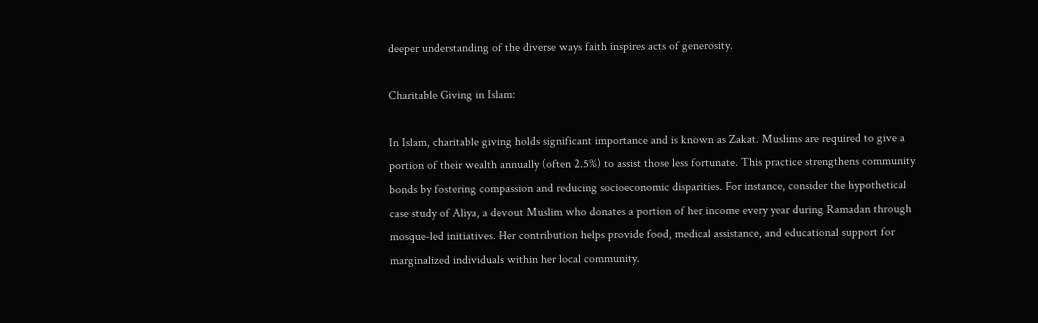deeper understanding of the diverse ways faith inspires acts of generosity.

Charitable Giving in Islam:

In Islam, charitable giving holds significant importance and is known as Zakat. Muslims are required to give a portion of their wealth annually (often 2.5%) to assist those less fortunate. This practice strengthens community bonds by fostering compassion and reducing socioeconomic disparities. For instance, consider the hypothetical case study of Aliya, a devout Muslim who donates a portion of her income every year during Ramadan through mosque-led initiatives. Her contribution helps provide food, medical assistance, and educational support for marginalized individuals within her local community.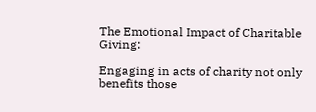The Emotional Impact of Charitable Giving:

Engaging in acts of charity not only benefits those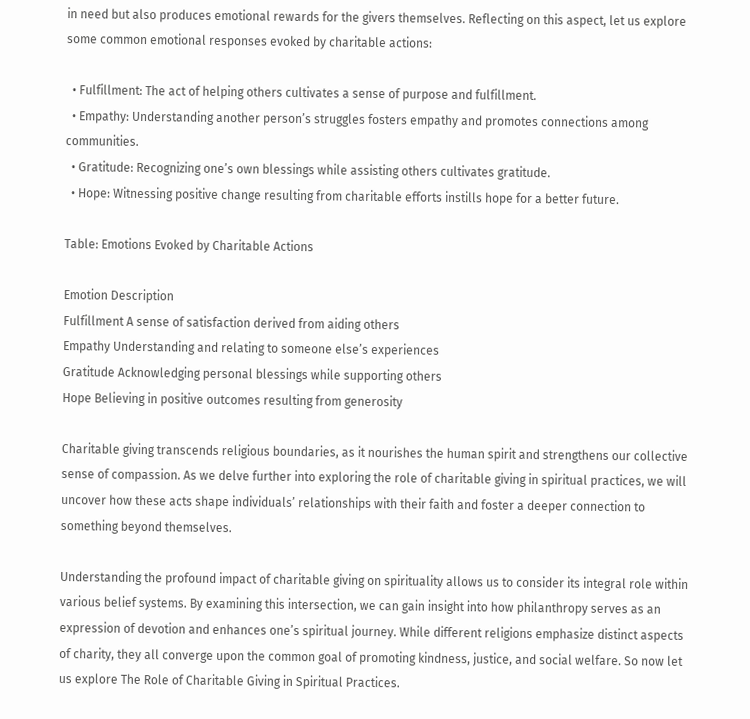in need but also produces emotional rewards for the givers themselves. Reflecting on this aspect, let us explore some common emotional responses evoked by charitable actions:

  • Fulfillment: The act of helping others cultivates a sense of purpose and fulfillment.
  • Empathy: Understanding another person’s struggles fosters empathy and promotes connections among communities.
  • Gratitude: Recognizing one’s own blessings while assisting others cultivates gratitude.
  • Hope: Witnessing positive change resulting from charitable efforts instills hope for a better future.

Table: Emotions Evoked by Charitable Actions

Emotion Description
Fulfillment A sense of satisfaction derived from aiding others
Empathy Understanding and relating to someone else’s experiences
Gratitude Acknowledging personal blessings while supporting others
Hope Believing in positive outcomes resulting from generosity

Charitable giving transcends religious boundaries, as it nourishes the human spirit and strengthens our collective sense of compassion. As we delve further into exploring the role of charitable giving in spiritual practices, we will uncover how these acts shape individuals’ relationships with their faith and foster a deeper connection to something beyond themselves.

Understanding the profound impact of charitable giving on spirituality allows us to consider its integral role within various belief systems. By examining this intersection, we can gain insight into how philanthropy serves as an expression of devotion and enhances one’s spiritual journey. While different religions emphasize distinct aspects of charity, they all converge upon the common goal of promoting kindness, justice, and social welfare. So now let us explore The Role of Charitable Giving in Spiritual Practices.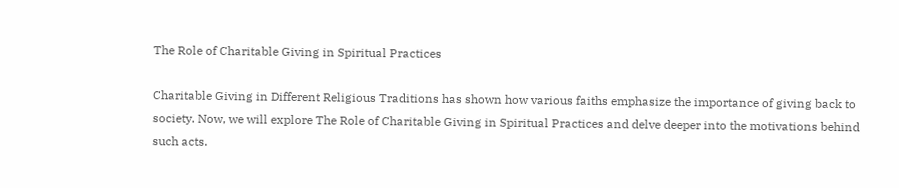The Role of Charitable Giving in Spiritual Practices

Charitable Giving in Different Religious Traditions has shown how various faiths emphasize the importance of giving back to society. Now, we will explore The Role of Charitable Giving in Spiritual Practices and delve deeper into the motivations behind such acts.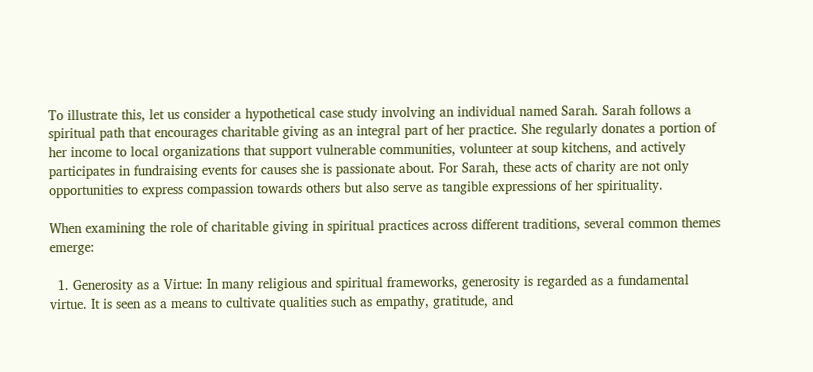To illustrate this, let us consider a hypothetical case study involving an individual named Sarah. Sarah follows a spiritual path that encourages charitable giving as an integral part of her practice. She regularly donates a portion of her income to local organizations that support vulnerable communities, volunteer at soup kitchens, and actively participates in fundraising events for causes she is passionate about. For Sarah, these acts of charity are not only opportunities to express compassion towards others but also serve as tangible expressions of her spirituality.

When examining the role of charitable giving in spiritual practices across different traditions, several common themes emerge:

  1. Generosity as a Virtue: In many religious and spiritual frameworks, generosity is regarded as a fundamental virtue. It is seen as a means to cultivate qualities such as empathy, gratitude, and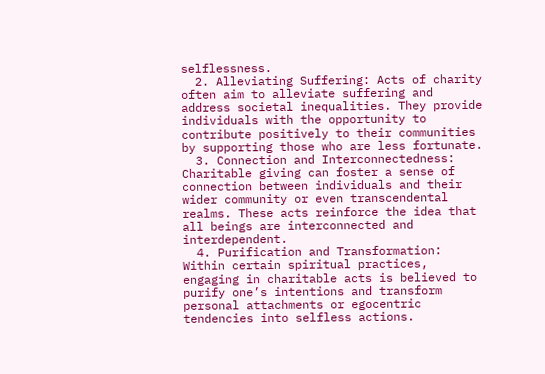selflessness.
  2. Alleviating Suffering: Acts of charity often aim to alleviate suffering and address societal inequalities. They provide individuals with the opportunity to contribute positively to their communities by supporting those who are less fortunate.
  3. Connection and Interconnectedness: Charitable giving can foster a sense of connection between individuals and their wider community or even transcendental realms. These acts reinforce the idea that all beings are interconnected and interdependent.
  4. Purification and Transformation: Within certain spiritual practices, engaging in charitable acts is believed to purify one’s intentions and transform personal attachments or egocentric tendencies into selfless actions.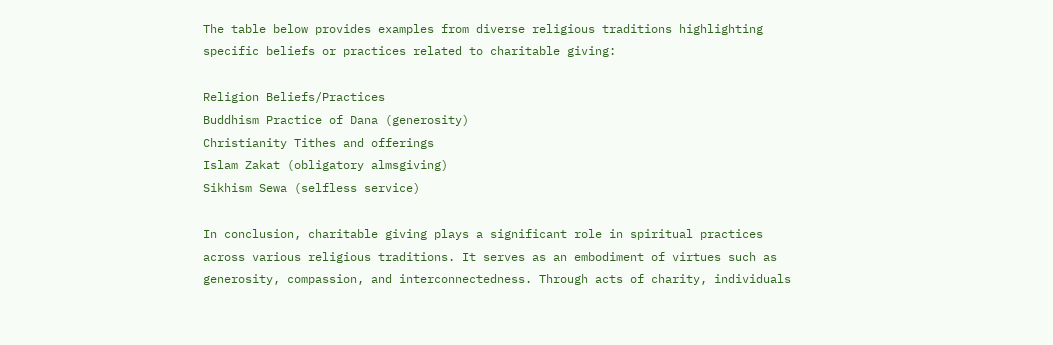The table below provides examples from diverse religious traditions highlighting specific beliefs or practices related to charitable giving:

Religion Beliefs/Practices
Buddhism Practice of Dana (generosity)
Christianity Tithes and offerings
Islam Zakat (obligatory almsgiving)
Sikhism Sewa (selfless service)

In conclusion, charitable giving plays a significant role in spiritual practices across various religious traditions. It serves as an embodiment of virtues such as generosity, compassion, and interconnectedness. Through acts of charity, individuals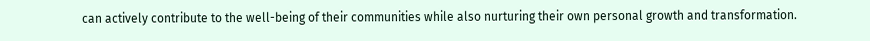can actively contribute to the well-being of their communities while also nurturing their own personal growth and transformation.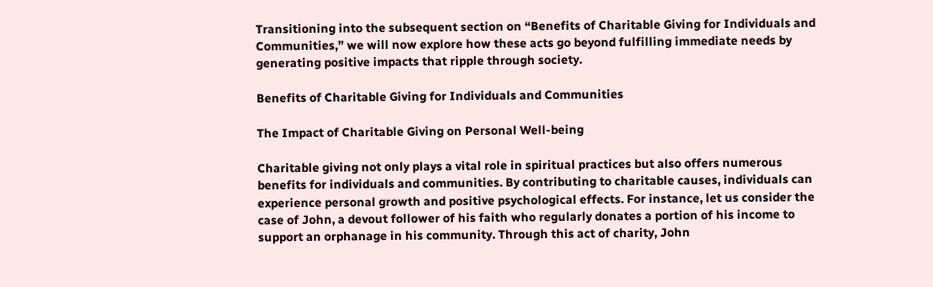Transitioning into the subsequent section on “Benefits of Charitable Giving for Individuals and Communities,” we will now explore how these acts go beyond fulfilling immediate needs by generating positive impacts that ripple through society.

Benefits of Charitable Giving for Individuals and Communities

The Impact of Charitable Giving on Personal Well-being

Charitable giving not only plays a vital role in spiritual practices but also offers numerous benefits for individuals and communities. By contributing to charitable causes, individuals can experience personal growth and positive psychological effects. For instance, let us consider the case of John, a devout follower of his faith who regularly donates a portion of his income to support an orphanage in his community. Through this act of charity, John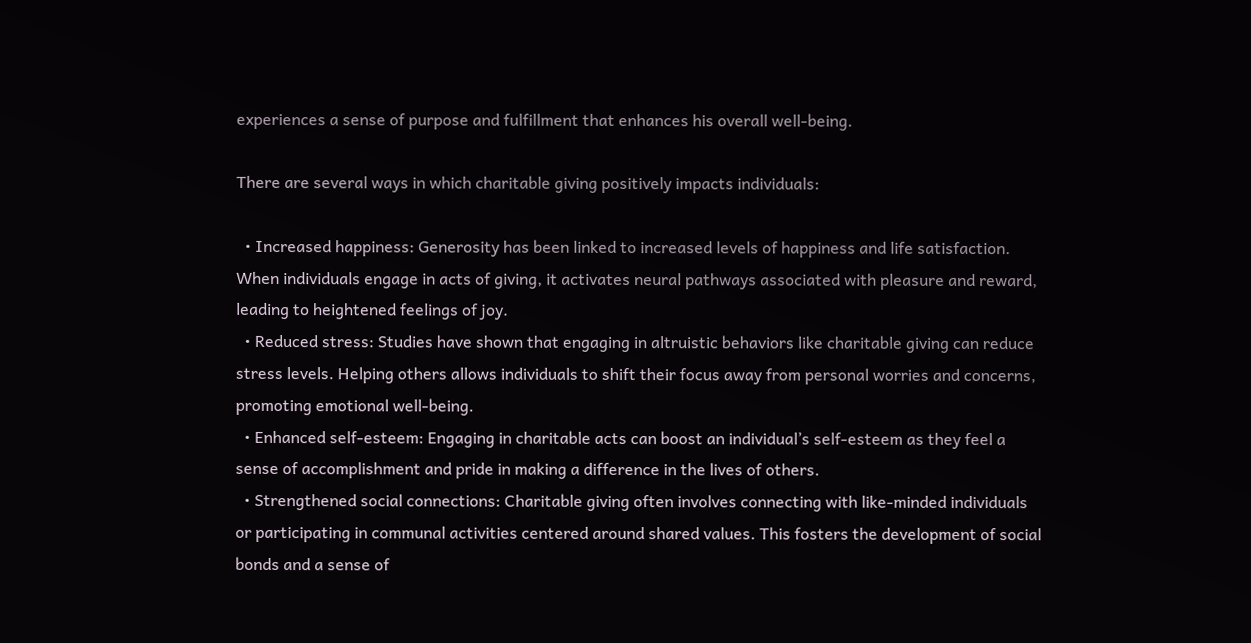experiences a sense of purpose and fulfillment that enhances his overall well-being.

There are several ways in which charitable giving positively impacts individuals:

  • Increased happiness: Generosity has been linked to increased levels of happiness and life satisfaction. When individuals engage in acts of giving, it activates neural pathways associated with pleasure and reward, leading to heightened feelings of joy.
  • Reduced stress: Studies have shown that engaging in altruistic behaviors like charitable giving can reduce stress levels. Helping others allows individuals to shift their focus away from personal worries and concerns, promoting emotional well-being.
  • Enhanced self-esteem: Engaging in charitable acts can boost an individual’s self-esteem as they feel a sense of accomplishment and pride in making a difference in the lives of others.
  • Strengthened social connections: Charitable giving often involves connecting with like-minded individuals or participating in communal activities centered around shared values. This fosters the development of social bonds and a sense of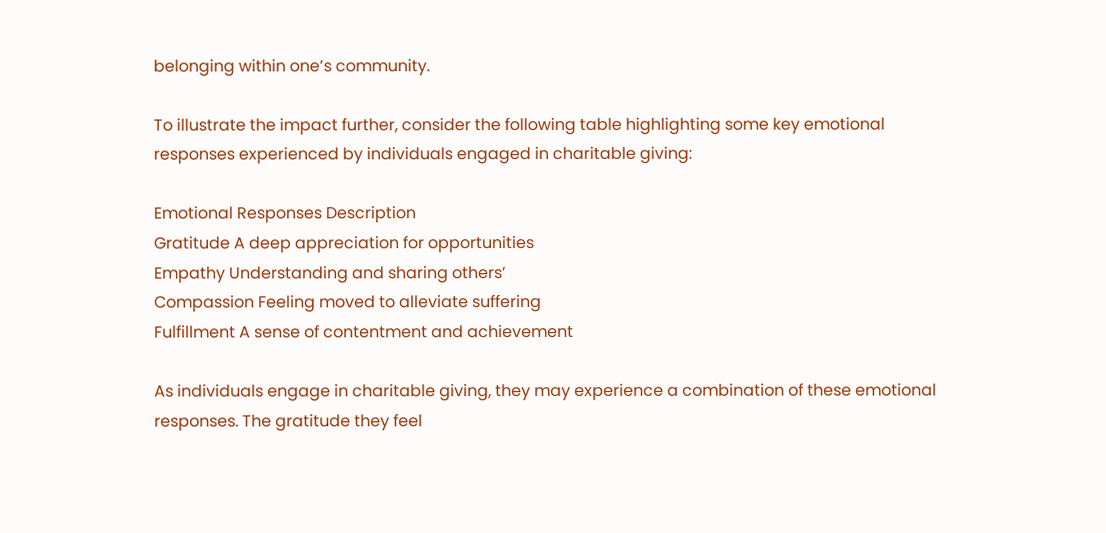belonging within one’s community.

To illustrate the impact further, consider the following table highlighting some key emotional responses experienced by individuals engaged in charitable giving:

Emotional Responses Description
Gratitude A deep appreciation for opportunities
Empathy Understanding and sharing others’
Compassion Feeling moved to alleviate suffering
Fulfillment A sense of contentment and achievement

As individuals engage in charitable giving, they may experience a combination of these emotional responses. The gratitude they feel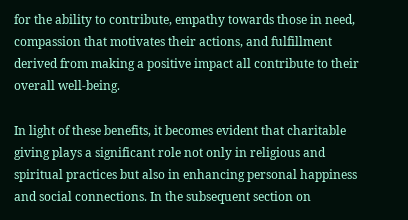for the ability to contribute, empathy towards those in need, compassion that motivates their actions, and fulfillment derived from making a positive impact all contribute to their overall well-being.

In light of these benefits, it becomes evident that charitable giving plays a significant role not only in religious and spiritual practices but also in enhancing personal happiness and social connections. In the subsequent section on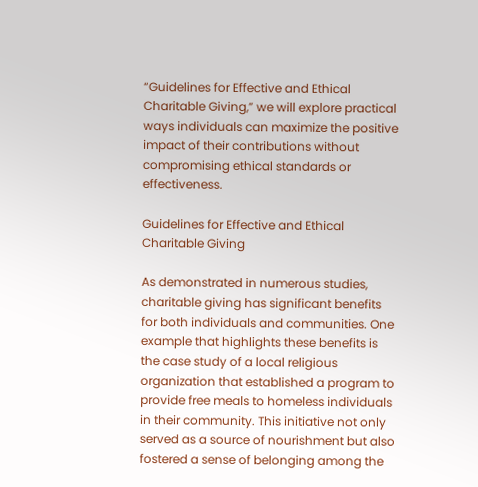“Guidelines for Effective and Ethical Charitable Giving,” we will explore practical ways individuals can maximize the positive impact of their contributions without compromising ethical standards or effectiveness.

Guidelines for Effective and Ethical Charitable Giving

As demonstrated in numerous studies, charitable giving has significant benefits for both individuals and communities. One example that highlights these benefits is the case study of a local religious organization that established a program to provide free meals to homeless individuals in their community. This initiative not only served as a source of nourishment but also fostered a sense of belonging among the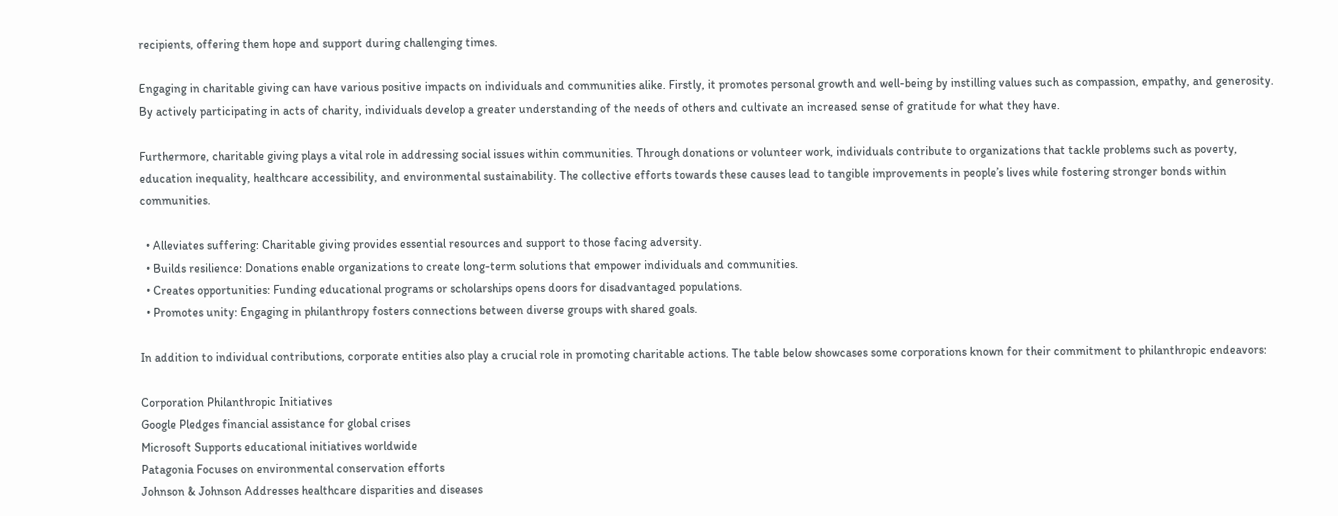recipients, offering them hope and support during challenging times.

Engaging in charitable giving can have various positive impacts on individuals and communities alike. Firstly, it promotes personal growth and well-being by instilling values such as compassion, empathy, and generosity. By actively participating in acts of charity, individuals develop a greater understanding of the needs of others and cultivate an increased sense of gratitude for what they have.

Furthermore, charitable giving plays a vital role in addressing social issues within communities. Through donations or volunteer work, individuals contribute to organizations that tackle problems such as poverty, education inequality, healthcare accessibility, and environmental sustainability. The collective efforts towards these causes lead to tangible improvements in people’s lives while fostering stronger bonds within communities.

  • Alleviates suffering: Charitable giving provides essential resources and support to those facing adversity.
  • Builds resilience: Donations enable organizations to create long-term solutions that empower individuals and communities.
  • Creates opportunities: Funding educational programs or scholarships opens doors for disadvantaged populations.
  • Promotes unity: Engaging in philanthropy fosters connections between diverse groups with shared goals.

In addition to individual contributions, corporate entities also play a crucial role in promoting charitable actions. The table below showcases some corporations known for their commitment to philanthropic endeavors:

Corporation Philanthropic Initiatives
Google Pledges financial assistance for global crises
Microsoft Supports educational initiatives worldwide
Patagonia Focuses on environmental conservation efforts
Johnson & Johnson Addresses healthcare disparities and diseases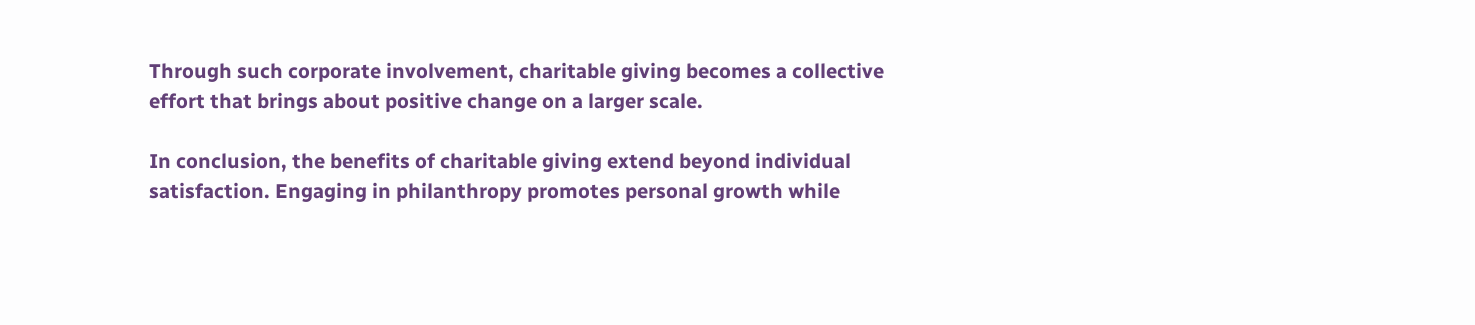Through such corporate involvement, charitable giving becomes a collective effort that brings about positive change on a larger scale.

In conclusion, the benefits of charitable giving extend beyond individual satisfaction. Engaging in philanthropy promotes personal growth while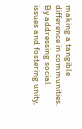making a tangible difference in communities. By addressing social issues and fostering unity,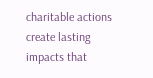charitable actions create lasting impacts that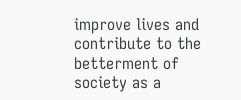improve lives and contribute to the betterment of society as a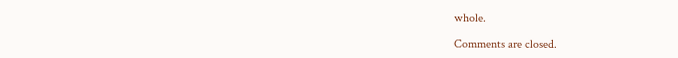whole.

Comments are closed.